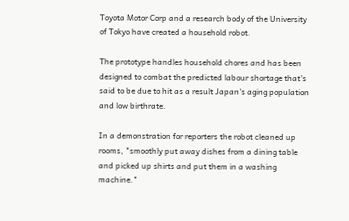Toyota Motor Corp and a research body of the University of Tokyo have created a household robot.

The prototype handles household chores and has been designed to combat the predicted labour shortage that's said to be due to hit as a result Japan's aging population and low birthrate.

In a demonstration for reporters the robot cleaned up rooms, "smoothly put away dishes from a dining table and picked up shirts and put them in a washing machine."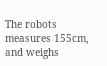The robots measures 155cm, and weighs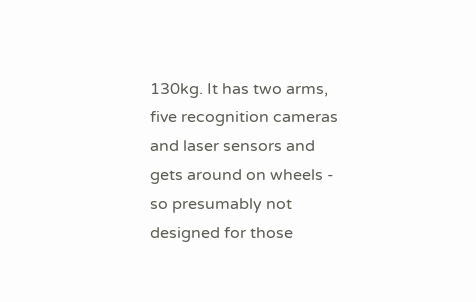130kg. It has two arms, five recognition cameras and laser sensors and gets around on wheels - so presumably not designed for those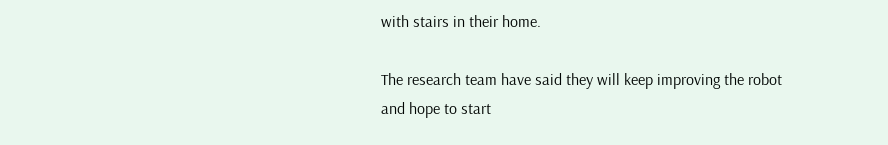with stairs in their home.

The research team have said they will keep improving the robot and hope to start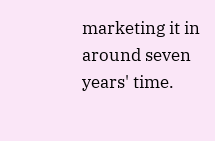marketing it in around seven years' time.